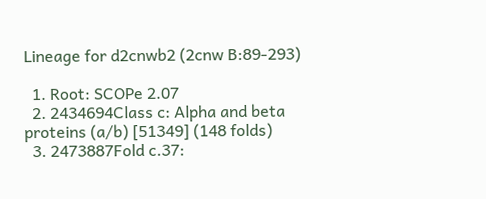Lineage for d2cnwb2 (2cnw B:89-293)

  1. Root: SCOPe 2.07
  2. 2434694Class c: Alpha and beta proteins (a/b) [51349] (148 folds)
  3. 2473887Fold c.37: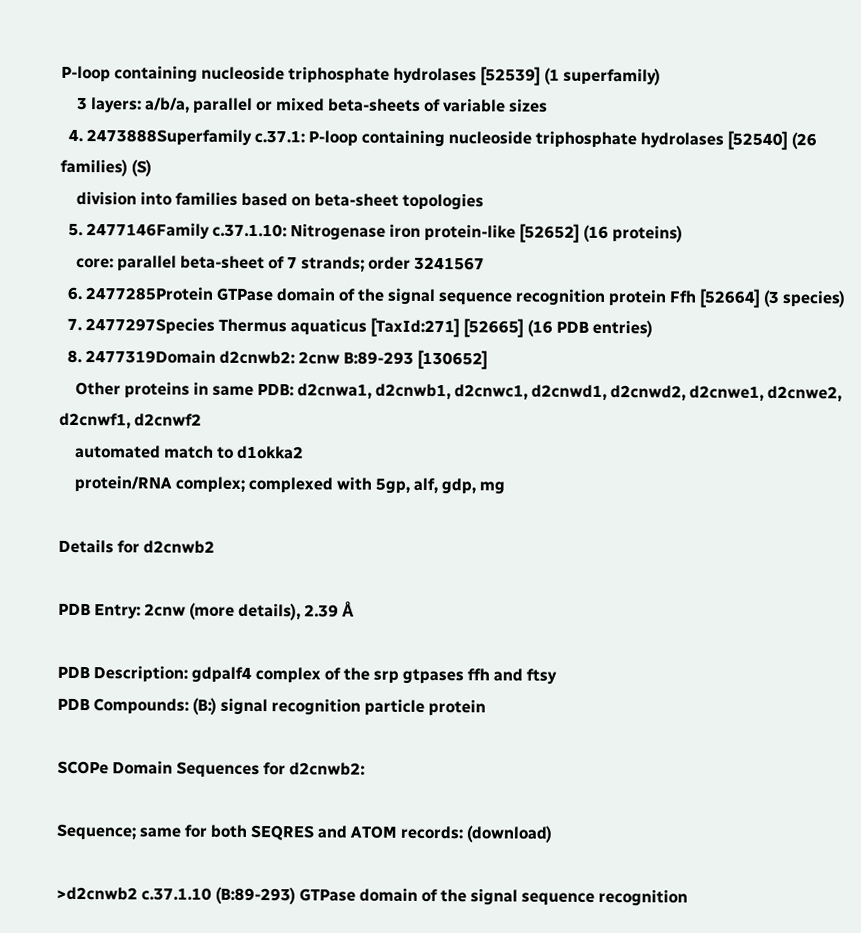P-loop containing nucleoside triphosphate hydrolases [52539] (1 superfamily)
    3 layers: a/b/a, parallel or mixed beta-sheets of variable sizes
  4. 2473888Superfamily c.37.1: P-loop containing nucleoside triphosphate hydrolases [52540] (26 families) (S)
    division into families based on beta-sheet topologies
  5. 2477146Family c.37.1.10: Nitrogenase iron protein-like [52652] (16 proteins)
    core: parallel beta-sheet of 7 strands; order 3241567
  6. 2477285Protein GTPase domain of the signal sequence recognition protein Ffh [52664] (3 species)
  7. 2477297Species Thermus aquaticus [TaxId:271] [52665] (16 PDB entries)
  8. 2477319Domain d2cnwb2: 2cnw B:89-293 [130652]
    Other proteins in same PDB: d2cnwa1, d2cnwb1, d2cnwc1, d2cnwd1, d2cnwd2, d2cnwe1, d2cnwe2, d2cnwf1, d2cnwf2
    automated match to d1okka2
    protein/RNA complex; complexed with 5gp, alf, gdp, mg

Details for d2cnwb2

PDB Entry: 2cnw (more details), 2.39 Å

PDB Description: gdpalf4 complex of the srp gtpases ffh and ftsy
PDB Compounds: (B:) signal recognition particle protein

SCOPe Domain Sequences for d2cnwb2:

Sequence; same for both SEQRES and ATOM records: (download)

>d2cnwb2 c.37.1.10 (B:89-293) GTPase domain of the signal sequence recognition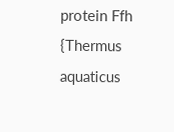protein Ffh {Thermus aquaticus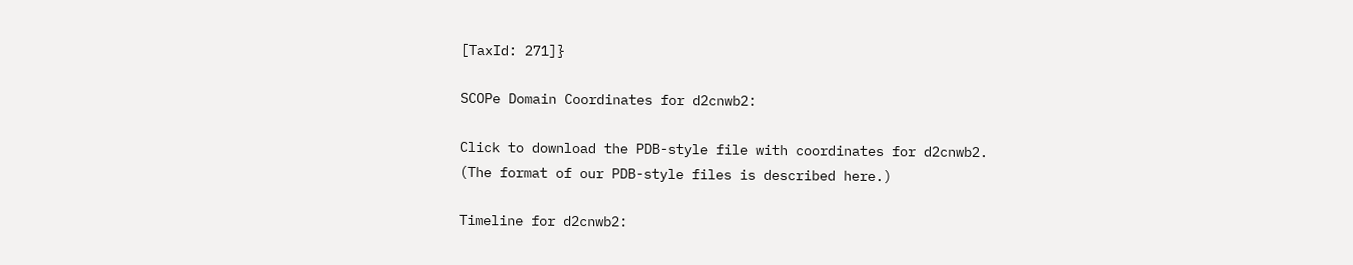[TaxId: 271]}

SCOPe Domain Coordinates for d2cnwb2:

Click to download the PDB-style file with coordinates for d2cnwb2.
(The format of our PDB-style files is described here.)

Timeline for d2cnwb2: